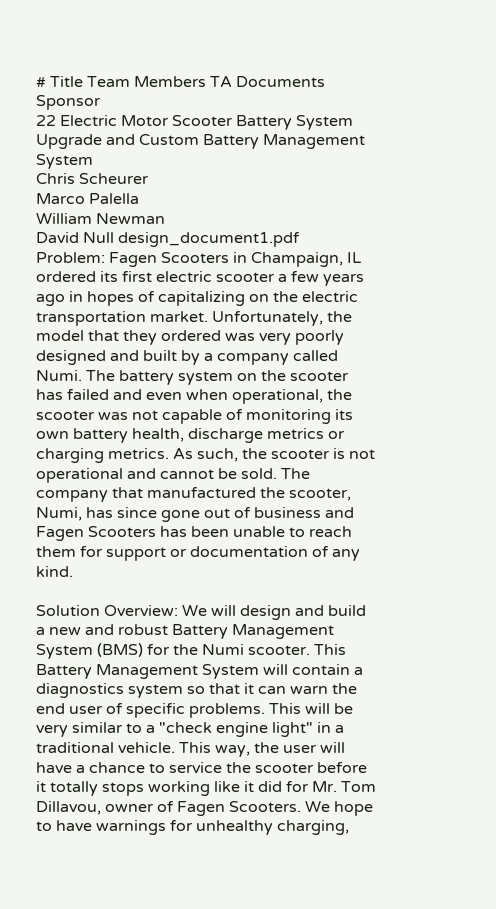# Title Team Members TA Documents Sponsor
22 Electric Motor Scooter Battery System Upgrade and Custom Battery Management System
Chris Scheurer
Marco Palella
William Newman
David Null design_document1.pdf
Problem: Fagen Scooters in Champaign, IL ordered its first electric scooter a few years ago in hopes of capitalizing on the electric transportation market. Unfortunately, the model that they ordered was very poorly designed and built by a company called Numi. The battery system on the scooter has failed and even when operational, the scooter was not capable of monitoring its own battery health, discharge metrics or charging metrics. As such, the scooter is not operational and cannot be sold. The company that manufactured the scooter, Numi, has since gone out of business and Fagen Scooters has been unable to reach them for support or documentation of any kind.

Solution Overview: We will design and build a new and robust Battery Management System (BMS) for the Numi scooter. This Battery Management System will contain a diagnostics system so that it can warn the end user of specific problems. This will be very similar to a "check engine light" in a traditional vehicle. This way, the user will have a chance to service the scooter before it totally stops working like it did for Mr. Tom Dillavou, owner of Fagen Scooters. We hope to have warnings for unhealthy charging,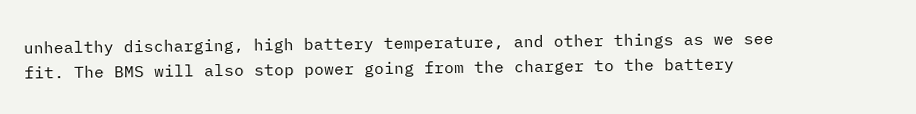unhealthy discharging, high battery temperature, and other things as we see fit. The BMS will also stop power going from the charger to the battery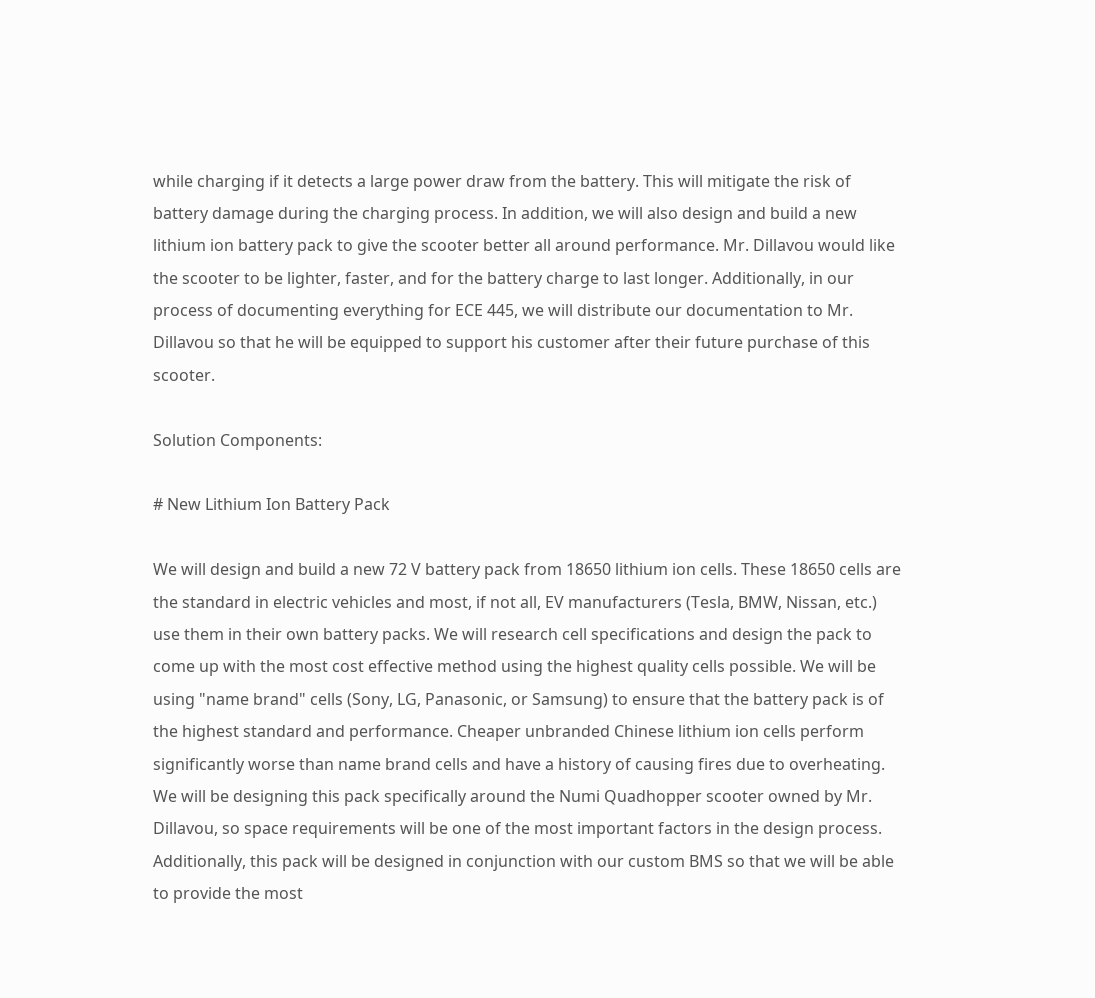while charging if it detects a large power draw from the battery. This will mitigate the risk of battery damage during the charging process. In addition, we will also design and build a new lithium ion battery pack to give the scooter better all around performance. Mr. Dillavou would like the scooter to be lighter, faster, and for the battery charge to last longer. Additionally, in our process of documenting everything for ECE 445, we will distribute our documentation to Mr. Dillavou so that he will be equipped to support his customer after their future purchase of this scooter.

Solution Components:

# New Lithium Ion Battery Pack

We will design and build a new 72 V battery pack from 18650 lithium ion cells. These 18650 cells are the standard in electric vehicles and most, if not all, EV manufacturers (Tesla, BMW, Nissan, etc.) use them in their own battery packs. We will research cell specifications and design the pack to come up with the most cost effective method using the highest quality cells possible. We will be using "name brand" cells (Sony, LG, Panasonic, or Samsung) to ensure that the battery pack is of the highest standard and performance. Cheaper unbranded Chinese lithium ion cells perform significantly worse than name brand cells and have a history of causing fires due to overheating. We will be designing this pack specifically around the Numi Quadhopper scooter owned by Mr. Dillavou, so space requirements will be one of the most important factors in the design process. Additionally, this pack will be designed in conjunction with our custom BMS so that we will be able to provide the most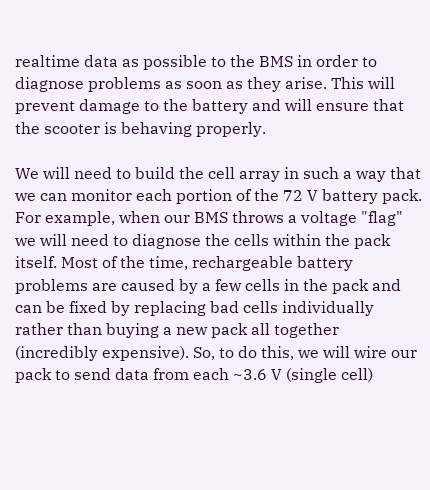realtime data as possible to the BMS in order to diagnose problems as soon as they arise. This will prevent damage to the battery and will ensure that the scooter is behaving properly.

We will need to build the cell array in such a way that we can monitor each portion of the 72 V battery pack. For example, when our BMS throws a voltage "flag" we will need to diagnose the cells within the pack itself. Most of the time, rechargeable battery problems are caused by a few cells in the pack and can be fixed by replacing bad cells individually rather than buying a new pack all together (incredibly expensive). So, to do this, we will wire our pack to send data from each ~3.6 V (single cell)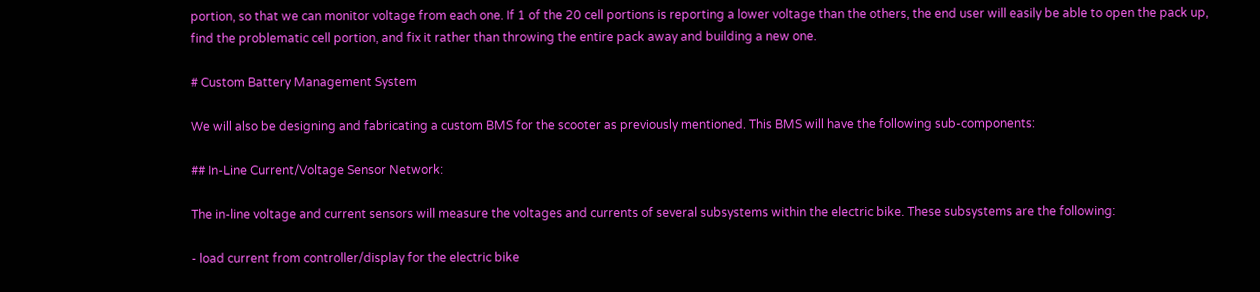portion, so that we can monitor voltage from each one. If 1 of the 20 cell portions is reporting a lower voltage than the others, the end user will easily be able to open the pack up, find the problematic cell portion, and fix it rather than throwing the entire pack away and building a new one.

# Custom Battery Management System

We will also be designing and fabricating a custom BMS for the scooter as previously mentioned. This BMS will have the following sub-components:

## In-Line Current/Voltage Sensor Network:

The in-line voltage and current sensors will measure the voltages and currents of several subsystems within the electric bike. These subsystems are the following:

- load current from controller/display for the electric bike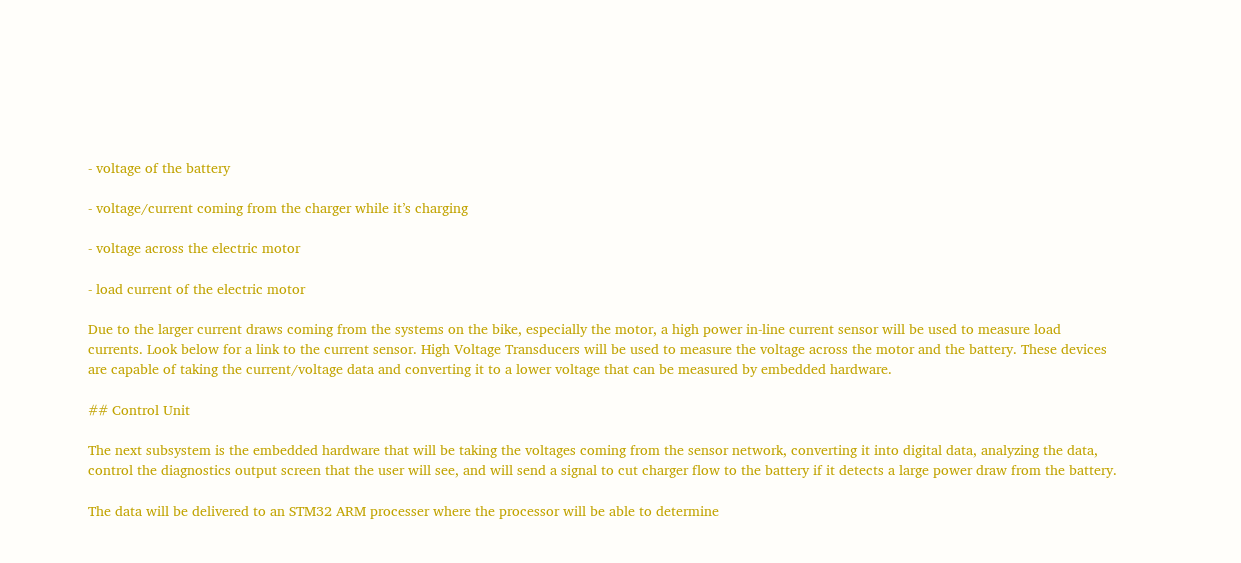- voltage of the battery

- voltage/current coming from the charger while it’s charging

- voltage across the electric motor

- load current of the electric motor

Due to the larger current draws coming from the systems on the bike, especially the motor, a high power in-line current sensor will be used to measure load currents. Look below for a link to the current sensor. High Voltage Transducers will be used to measure the voltage across the motor and the battery. These devices are capable of taking the current/voltage data and converting it to a lower voltage that can be measured by embedded hardware.

## Control Unit

The next subsystem is the embedded hardware that will be taking the voltages coming from the sensor network, converting it into digital data, analyzing the data, control the diagnostics output screen that the user will see, and will send a signal to cut charger flow to the battery if it detects a large power draw from the battery.

The data will be delivered to an STM32 ARM processer where the processor will be able to determine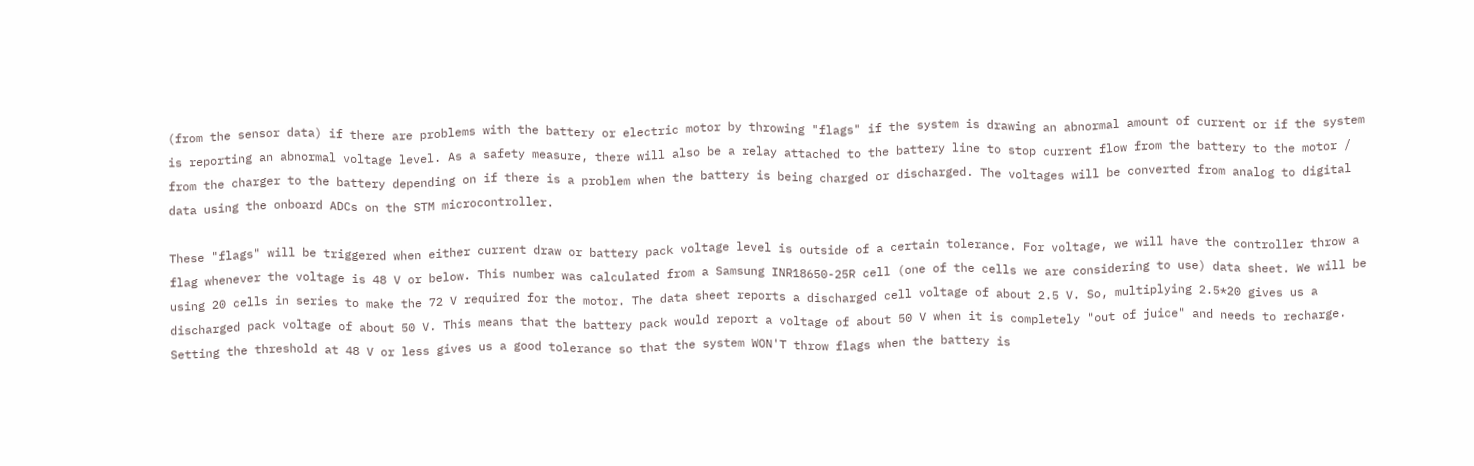(from the sensor data) if there are problems with the battery or electric motor by throwing "flags" if the system is drawing an abnormal amount of current or if the system is reporting an abnormal voltage level. As a safety measure, there will also be a relay attached to the battery line to stop current flow from the battery to the motor / from the charger to the battery depending on if there is a problem when the battery is being charged or discharged. The voltages will be converted from analog to digital data using the onboard ADCs on the STM microcontroller.

These "flags" will be triggered when either current draw or battery pack voltage level is outside of a certain tolerance. For voltage, we will have the controller throw a flag whenever the voltage is 48 V or below. This number was calculated from a Samsung INR18650-25R cell (one of the cells we are considering to use) data sheet. We will be using 20 cells in series to make the 72 V required for the motor. The data sheet reports a discharged cell voltage of about 2.5 V. So, multiplying 2.5*20 gives us a discharged pack voltage of about 50 V. This means that the battery pack would report a voltage of about 50 V when it is completely "out of juice" and needs to recharge. Setting the threshold at 48 V or less gives us a good tolerance so that the system WON'T throw flags when the battery is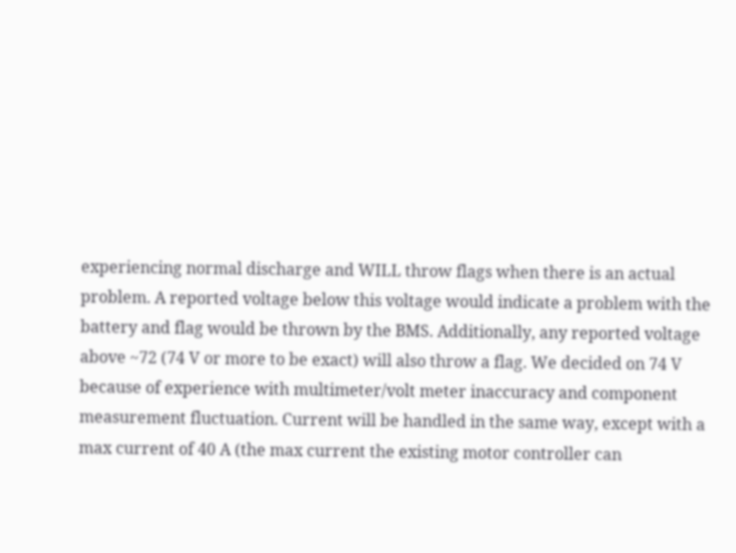experiencing normal discharge and WILL throw flags when there is an actual problem. A reported voltage below this voltage would indicate a problem with the battery and flag would be thrown by the BMS. Additionally, any reported voltage above ~72 (74 V or more to be exact) will also throw a flag. We decided on 74 V because of experience with multimeter/volt meter inaccuracy and component measurement fluctuation. Current will be handled in the same way, except with a max current of 40 A (the max current the existing motor controller can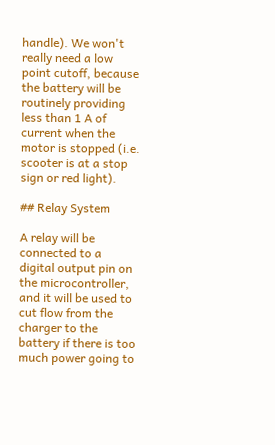handle). We won't really need a low point cutoff, because the battery will be routinely providing less than 1 A of current when the motor is stopped (i.e. scooter is at a stop sign or red light).

## Relay System

A relay will be connected to a digital output pin on the microcontroller, and it will be used to cut flow from the charger to the battery if there is too much power going to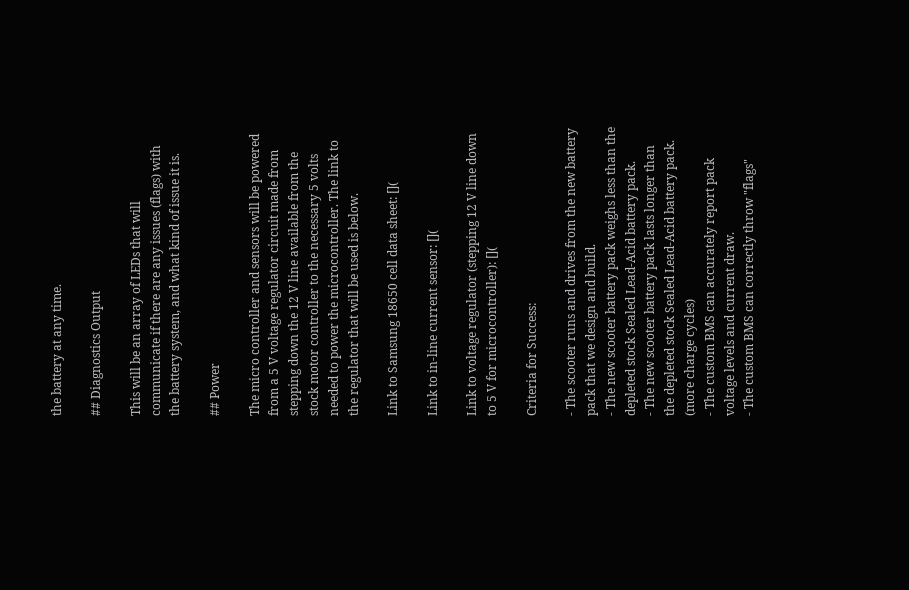the battery at any time.

## Diagnostics Output

This will be an array of LEDs that will communicate if there are any issues (flags) with the battery system, and what kind of issue it is.

## Power

The micro controller and sensors will be powered from a 5 V voltage regulator circuit made from stepping down the 12 V line available from the stock motor controller to the necessary 5 volts needed to power the microcontroller. The link to the regulator that will be used is below.

Link to Samsung 18650 cell data sheet: [](

Link to in-line current sensor: [](

Link to voltage regulator (stepping 12 V line down to 5 V for microcontroller): [](

Criteria for Success:

- The scooter runs and drives from the new battery pack that we design and build.
- The new scooter battery pack weighs less than the depleted stock Sealed Lead-Acid battery pack.
- The new scooter battery pack lasts longer than the depleted stock Sealed Lead-Acid battery pack. (more charge cycles)
- The custom BMS can accurately report pack voltage levels and current draw.
- The custom BMS can correctly throw "flags"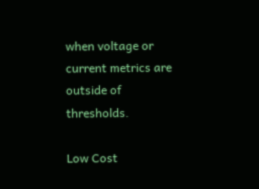when voltage or current metrics are outside of thresholds.

Low Cost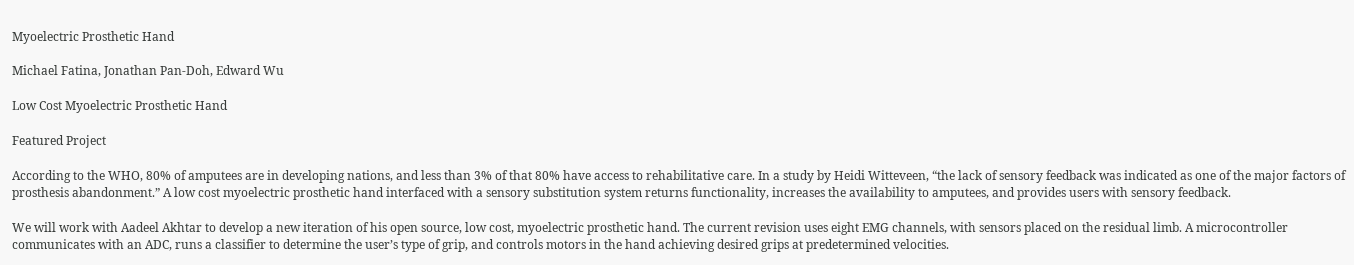Myoelectric Prosthetic Hand

Michael Fatina, Jonathan Pan-Doh, Edward Wu

Low Cost Myoelectric Prosthetic Hand

Featured Project

According to the WHO, 80% of amputees are in developing nations, and less than 3% of that 80% have access to rehabilitative care. In a study by Heidi Witteveen, “the lack of sensory feedback was indicated as one of the major factors of prosthesis abandonment.” A low cost myoelectric prosthetic hand interfaced with a sensory substitution system returns functionality, increases the availability to amputees, and provides users with sensory feedback.

We will work with Aadeel Akhtar to develop a new iteration of his open source, low cost, myoelectric prosthetic hand. The current revision uses eight EMG channels, with sensors placed on the residual limb. A microcontroller communicates with an ADC, runs a classifier to determine the user’s type of grip, and controls motors in the hand achieving desired grips at predetermined velocities.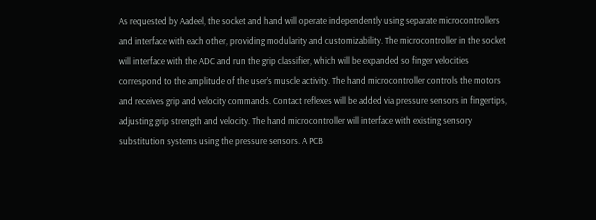As requested by Aadeel, the socket and hand will operate independently using separate microcontrollers and interface with each other, providing modularity and customizability. The microcontroller in the socket will interface with the ADC and run the grip classifier, which will be expanded so finger velocities correspond to the amplitude of the user’s muscle activity. The hand microcontroller controls the motors and receives grip and velocity commands. Contact reflexes will be added via pressure sensors in fingertips, adjusting grip strength and velocity. The hand microcontroller will interface with existing sensory substitution systems using the pressure sensors. A PCB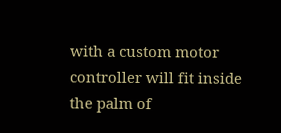with a custom motor controller will fit inside the palm of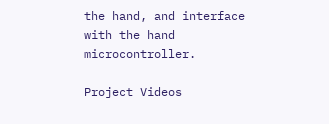the hand, and interface with the hand microcontroller.

Project Videos